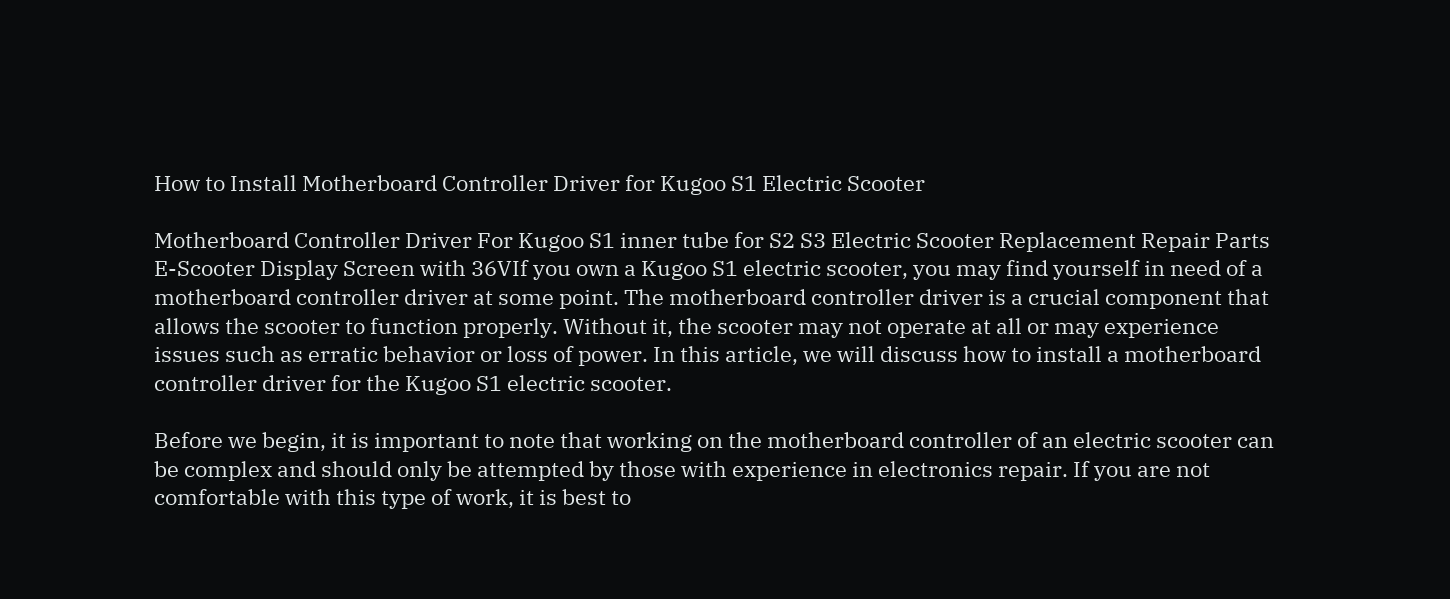How to Install Motherboard Controller Driver for Kugoo S1 Electric Scooter

Motherboard Controller Driver For Kugoo S1 inner tube for S2 S3 Electric Scooter Replacement Repair Parts E-Scooter Display Screen with 36VIf you own a Kugoo S1 electric scooter, you may find yourself in need of a motherboard controller driver at some point. The motherboard controller driver is a crucial component that allows the scooter to function properly. Without it, the scooter may not operate at all or may experience issues such as erratic behavior or loss of power. In this article, we will discuss how to install a motherboard controller driver for the Kugoo S1 electric scooter.

Before we begin, it is important to note that working on the motherboard controller of an electric scooter can be complex and should only be attempted by those with experience in electronics repair. If you are not comfortable with this type of work, it is best to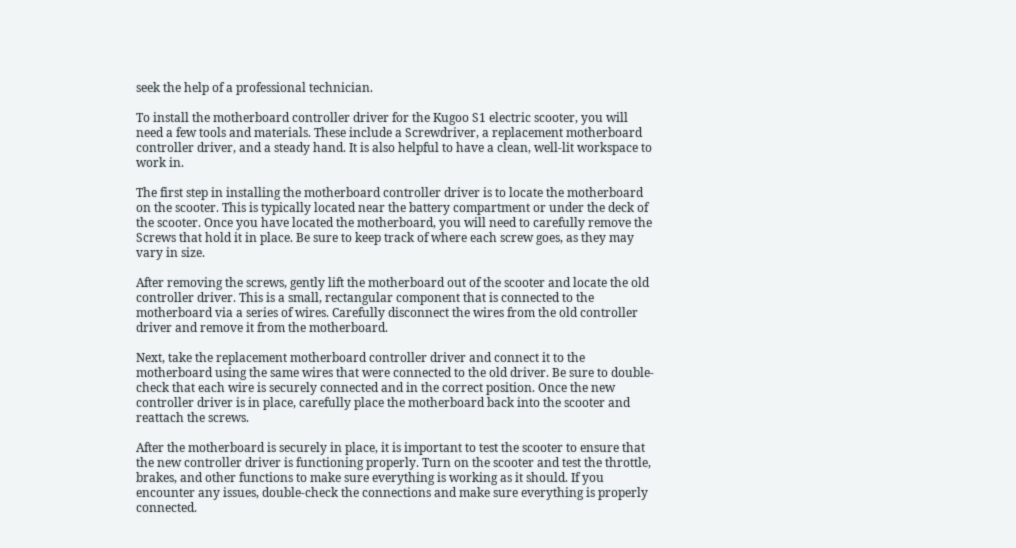seek the help of a professional technician.

To install the motherboard controller driver for the Kugoo S1 electric scooter, you will need a few tools and materials. These include a Screwdriver, a replacement motherboard controller driver, and a steady hand. It is also helpful to have a clean, well-lit workspace to work in.

The first step in installing the motherboard controller driver is to locate the motherboard on the scooter. This is typically located near the battery compartment or under the deck of the scooter. Once you have located the motherboard, you will need to carefully remove the Screws that hold it in place. Be sure to keep track of where each screw goes, as they may vary in size.

After removing the screws, gently lift the motherboard out of the scooter and locate the old controller driver. This is a small, rectangular component that is connected to the motherboard via a series of wires. Carefully disconnect the wires from the old controller driver and remove it from the motherboard.

Next, take the replacement motherboard controller driver and connect it to the motherboard using the same wires that were connected to the old driver. Be sure to double-check that each wire is securely connected and in the correct position. Once the new controller driver is in place, carefully place the motherboard back into the scooter and reattach the screws.

After the motherboard is securely in place, it is important to test the scooter to ensure that the new controller driver is functioning properly. Turn on the scooter and test the throttle, brakes, and other functions to make sure everything is working as it should. If you encounter any issues, double-check the connections and make sure everything is properly connected.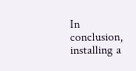In conclusion, installing a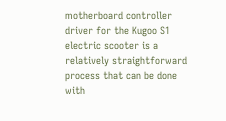motherboard controller driver for the Kugoo S1 electric scooter is a relatively straightforward process that can be done with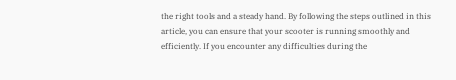the right tools and a steady hand. By following the steps outlined in this article, you can ensure that your scooter is running smoothly and efficiently. If you encounter any difficulties during the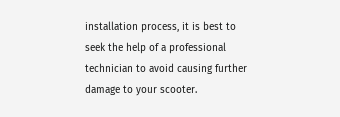installation process, it is best to seek the help of a professional technician to avoid causing further damage to your scooter.